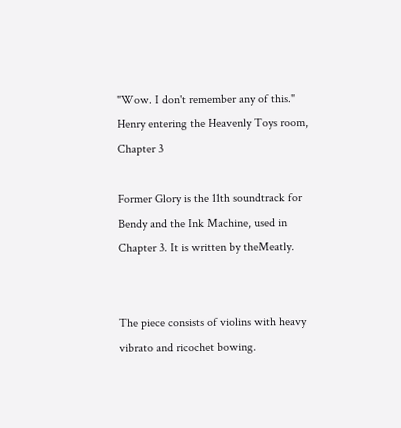"Wow. I don't remember any of this."
Henry entering the Heavenly Toys room, Chapter 3

Former Glory is the 11th soundtrack for Bendy and the Ink Machine, used in Chapter 3. It is written by theMeatly.


The piece consists of violins with heavy vibrato and ricochet bowing.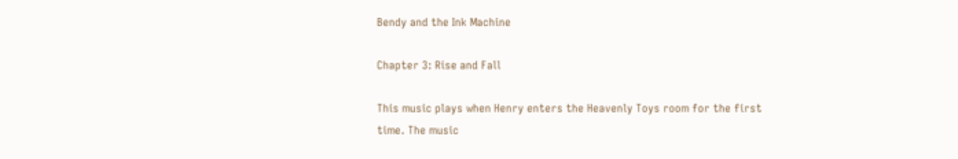Bendy and the Ink Machine

Chapter 3: Rise and Fall

This music plays when Henry enters the Heavenly Toys room for the first time. The music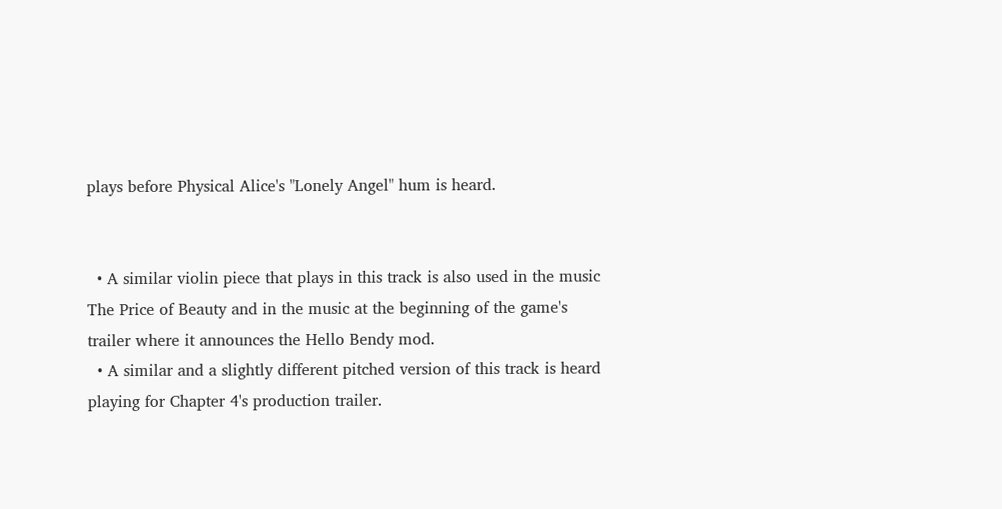plays before Physical Alice's "Lonely Angel" hum is heard.


  • A similar violin piece that plays in this track is also used in the music The Price of Beauty and in the music at the beginning of the game's trailer where it announces the Hello Bendy mod.
  • A similar and a slightly different pitched version of this track is heard playing for Chapter 4's production trailer.